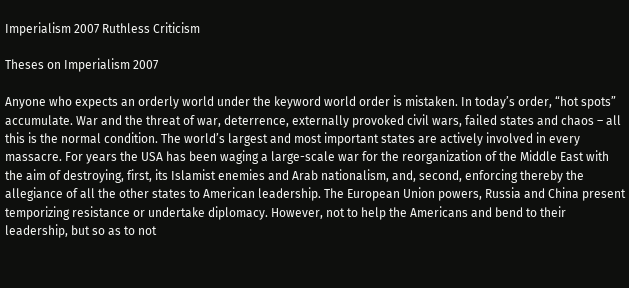Imperialism 2007 Ruthless Criticism

Theses on Imperialism 2007

Anyone who expects an orderly world under the keyword world order is mistaken. In today’s order, “hot spots” accumulate. War and the threat of war, deterrence, externally provoked civil wars, failed states and chaos – all this is the normal condition. The world’s largest and most important states are actively involved in every massacre. For years the USA has been waging a large-scale war for the reorganization of the Middle East with the aim of destroying, first, its Islamist enemies and Arab nationalism, and, second, enforcing thereby the allegiance of all the other states to American leadership. The European Union powers, Russia and China present temporizing resistance or undertake diplomacy. However, not to help the Americans and bend to their leadership, but so as to not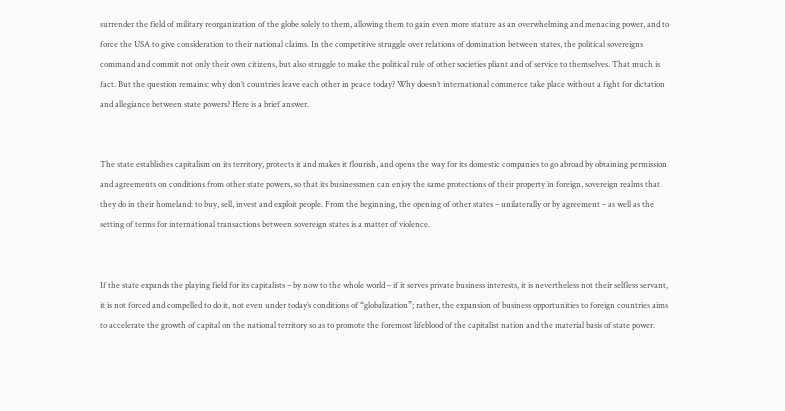surrender the field of military reorganization of the globe solely to them, allowing them to gain even more stature as an overwhelming and menacing power, and to force the USA to give consideration to their national claims. In the competitive struggle over relations of domination between states, the political sovereigns command and commit not only their own citizens, but also struggle to make the political rule of other societies pliant and of service to themselves. That much is fact. But the question remains: why don’t countries leave each other in peace today? Why doesn’t international commerce take place without a fight for dictation and allegiance between state powers? Here is a brief answer.


The state establishes capitalism on its territory, protects it and makes it flourish, and opens the way for its domestic companies to go abroad by obtaining permission and agreements on conditions from other state powers, so that its businessmen can enjoy the same protections of their property in foreign, sovereign realms that they do in their homeland: to buy, sell, invest and exploit people. From the beginning, the opening of other states – unilaterally or by agreement – as well as the setting of terms for international transactions between sovereign states is a matter of violence.


If the state expands the playing field for its capitalists – by now to the whole world – if it serves private business interests, it is nevertheless not their selfless servant, it is not forced and compelled to do it, not even under today’s conditions of “globalization”; rather, the expansion of business opportunities to foreign countries aims to accelerate the growth of capital on the national territory so as to promote the foremost lifeblood of the capitalist nation and the material basis of state power.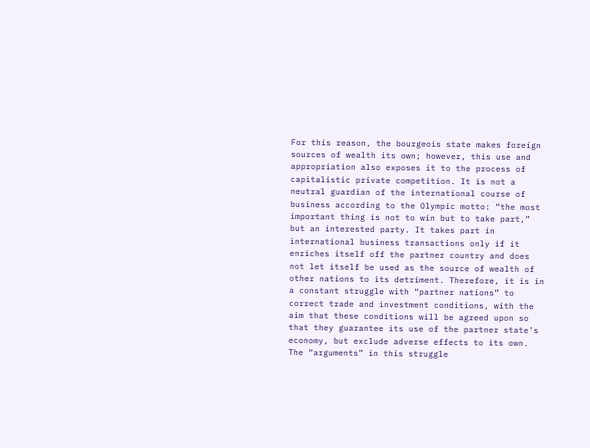For this reason, the bourgeois state makes foreign sources of wealth its own; however, this use and appropriation also exposes it to the process of capitalistic private competition. It is not a neutral guardian of the international course of business according to the Olympic motto: “the most important thing is not to win but to take part,” but an interested party. It takes part in international business transactions only if it enriches itself off the partner country and does not let itself be used as the source of wealth of other nations to its detriment. Therefore, it is in a constant struggle with “partner nations” to correct trade and investment conditions, with the aim that these conditions will be agreed upon so that they guarantee its use of the partner state’s economy, but exclude adverse effects to its own. The “arguments” in this struggle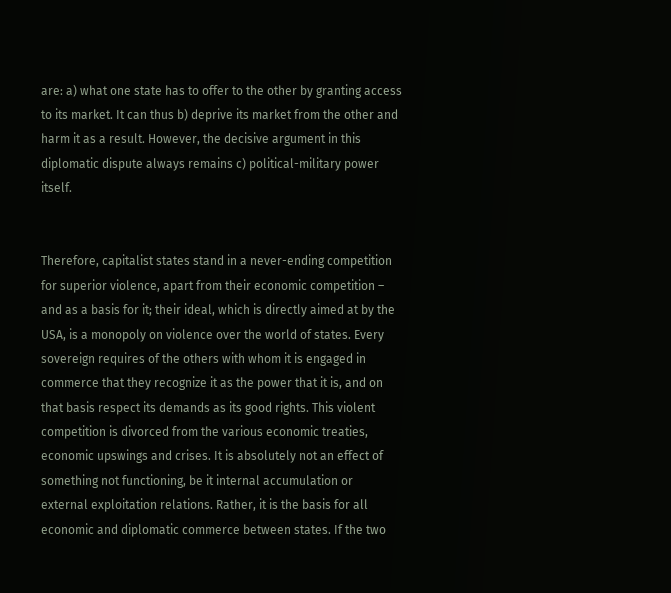are: a) what one state has to offer to the other by granting access to its market. It can thus b) deprive its market from the other and harm it as a result. However, the decisive argument in this diplomatic dispute always remains c) political-military power itself.


Therefore, capitalist states stand in a never-ending competition for superior violence, apart from their economic competition – and as a basis for it; their ideal, which is directly aimed at by the USA, is a monopoly on violence over the world of states. Every sovereign requires of the others with whom it is engaged in commerce that they recognize it as the power that it is, and on that basis respect its demands as its good rights. This violent competition is divorced from the various economic treaties, economic upswings and crises. It is absolutely not an effect of something not functioning, be it internal accumulation or external exploitation relations. Rather, it is the basis for all economic and diplomatic commerce between states. If the two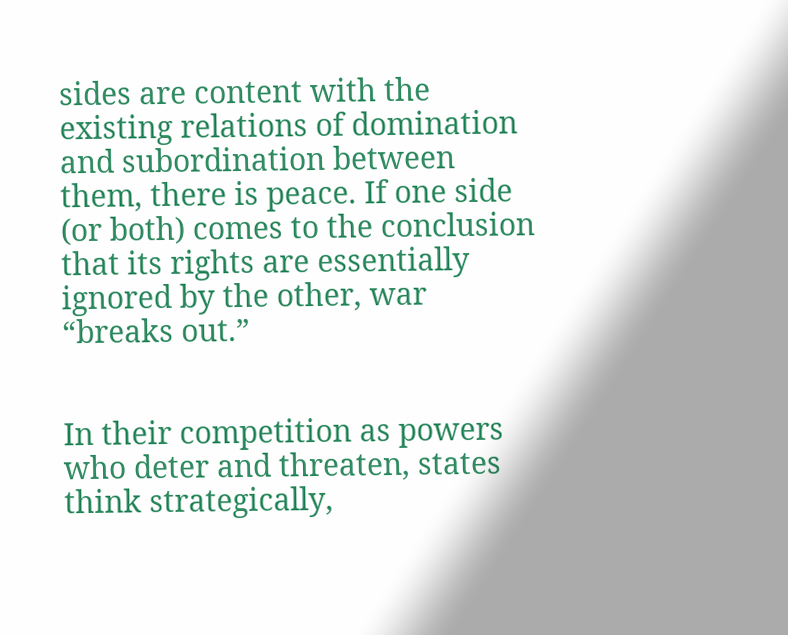sides are content with the existing relations of domination and subordination between them, there is peace. If one side (or both) comes to the conclusion that its rights are essentially ignored by the other, war “breaks out.”


In their competition as powers who deter and threaten, states think strategically,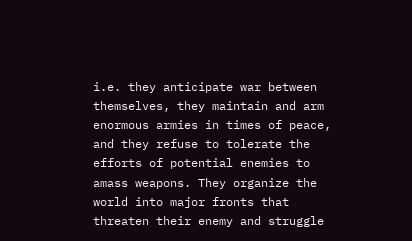i.e. they anticipate war between themselves, they maintain and arm enormous armies in times of peace, and they refuse to tolerate the efforts of potential enemies to amass weapons. They organize the world into major fronts that threaten their enemy and struggle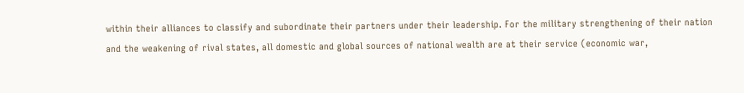within their alliances to classify and subordinate their partners under their leadership. For the military strengthening of their nation and the weakening of rival states, all domestic and global sources of national wealth are at their service (economic war,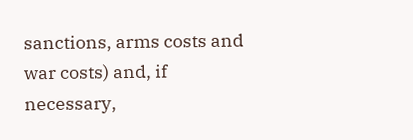sanctions, arms costs and war costs) and, if necessary,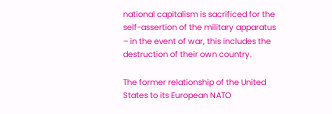national capitalism is sacrificed for the self-assertion of the military apparatus – in the event of war, this includes the destruction of their own country.

The former relationship of the United States to its European NATO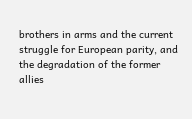brothers in arms and the current struggle for European parity, and the degradation of the former allies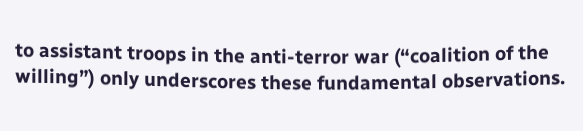to assistant troops in the anti-terror war (“coalition of the willing”) only underscores these fundamental observations.